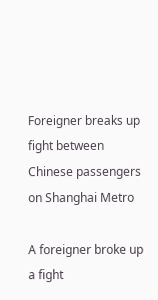Foreigner breaks up fight between Chinese passengers on Shanghai Metro

A foreigner broke up a fight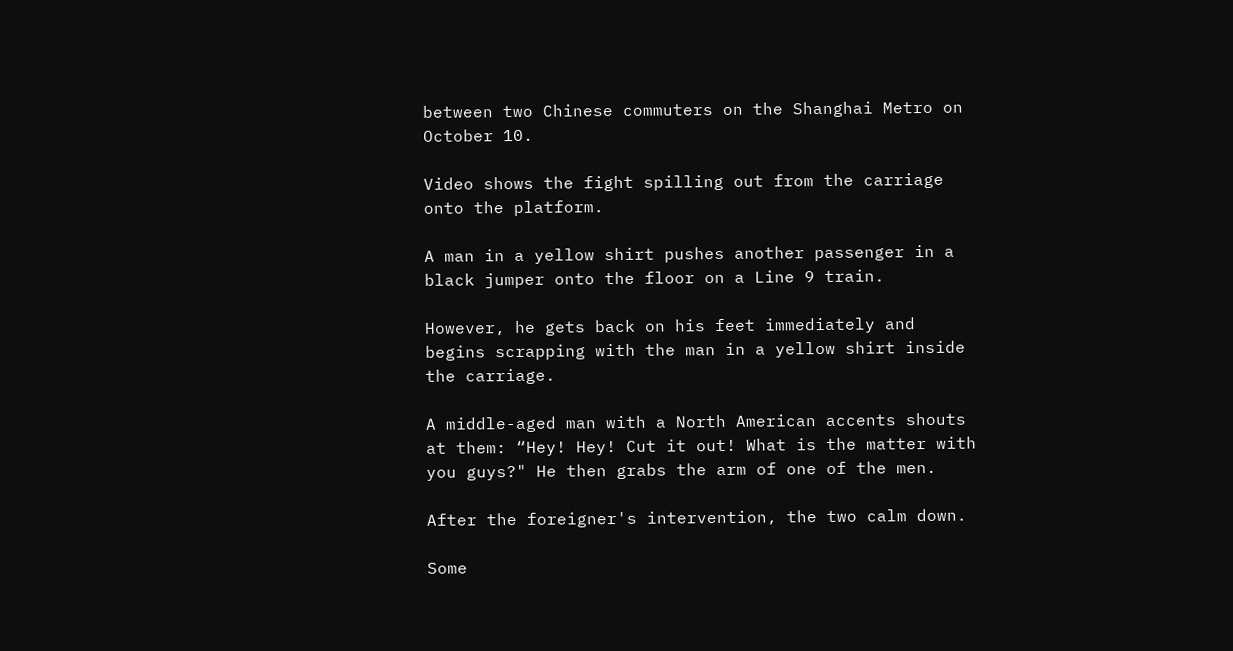between two Chinese commuters on the Shanghai Metro on October 10.

Video shows the fight spilling out from the carriage onto the platform.

A man in a yellow shirt pushes another passenger in a black jumper onto the floor on a Line 9 train.

However, he gets back on his feet immediately and begins scrapping with the man in a yellow shirt inside the carriage.

A middle-aged man with a North American accents shouts at them: “Hey! Hey! Cut it out! What is the matter with you guys?" He then grabs the arm of one of the men.

After the foreigner's intervention, the two calm down.

Some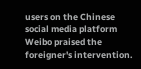users on the Chinese social media platform Weibo praised the foreigner's intervention.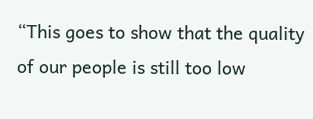“This goes to show that the quality of our people is still too low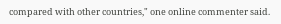compared with other countries," one online commenter said.